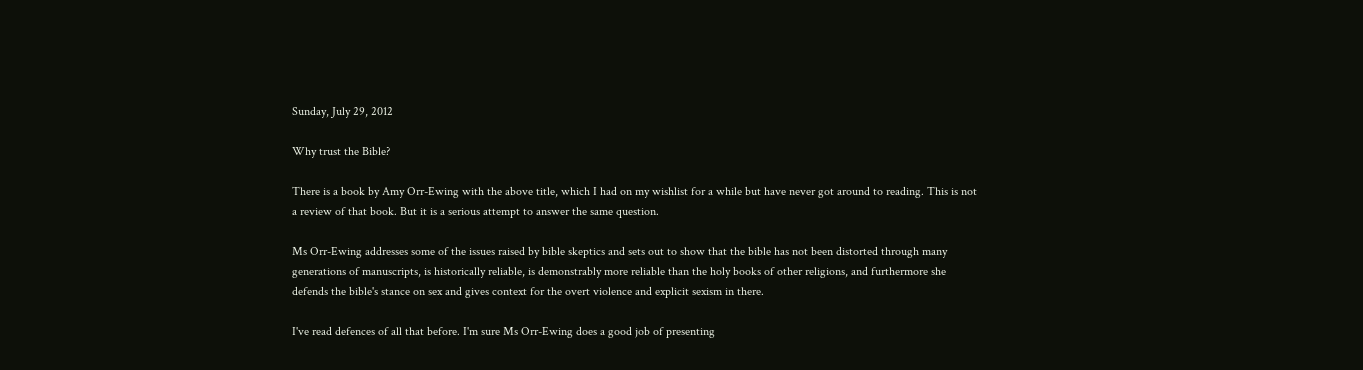Sunday, July 29, 2012

Why trust the Bible?

There is a book by Amy Orr-Ewing with the above title, which I had on my wishlist for a while but have never got around to reading. This is not a review of that book. But it is a serious attempt to answer the same question.

Ms Orr-Ewing addresses some of the issues raised by bible skeptics and sets out to show that the bible has not been distorted through many generations of manuscripts, is historically reliable, is demonstrably more reliable than the holy books of other religions, and furthermore she defends the bible's stance on sex and gives context for the overt violence and explicit sexism in there.

I've read defences of all that before. I'm sure Ms Orr-Ewing does a good job of presenting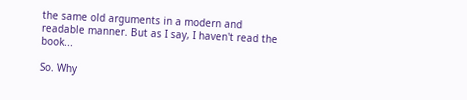the same old arguments in a modern and readable manner. But as I say, I haven't read the book...

So. Why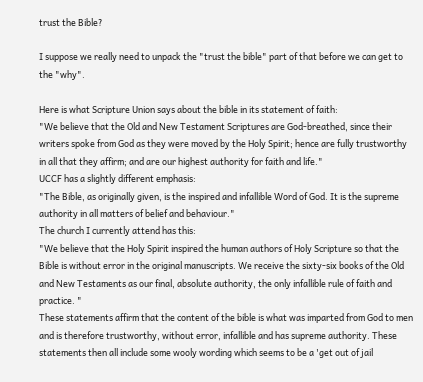trust the Bible?

I suppose we really need to unpack the "trust the bible" part of that before we can get to the "why".

Here is what Scripture Union says about the bible in its statement of faith:
"We believe that the Old and New Testament Scriptures are God-breathed, since their writers spoke from God as they were moved by the Holy Spirit; hence are fully trustworthy in all that they affirm; and are our highest authority for faith and life."
UCCF has a slightly different emphasis:
"The Bible, as originally given, is the inspired and infallible Word of God. It is the supreme authority in all matters of belief and behaviour."
The church I currently attend has this:
"We believe that the Holy Spirit inspired the human authors of Holy Scripture so that the Bible is without error in the original manuscripts. We receive the sixty-six books of the Old and New Testaments as our final, absolute authority, the only infallible rule of faith and practice. "
These statements affirm that the content of the bible is what was imparted from God to men and is therefore trustworthy, without error, infallible and has supreme authority. These statements then all include some wooly wording which seems to be a 'get out of jail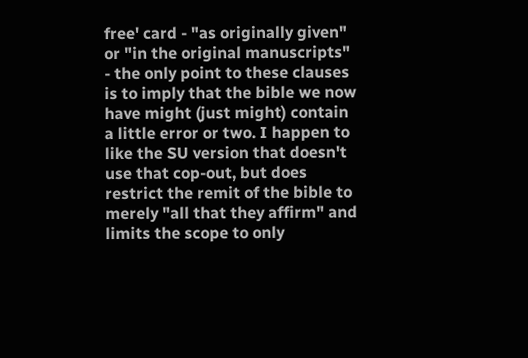free' card - "as originally given" or "in the original manuscripts" - the only point to these clauses is to imply that the bible we now have might (just might) contain a little error or two. I happen to like the SU version that doesn't use that cop-out, but does restrict the remit of the bible to merely "all that they affirm" and limits the scope to only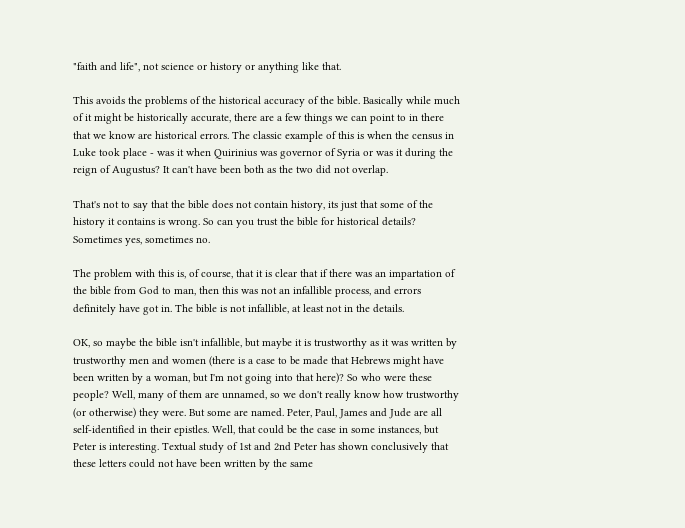"faith and life", not science or history or anything like that.

This avoids the problems of the historical accuracy of the bible. Basically while much of it might be historically accurate, there are a few things we can point to in there that we know are historical errors. The classic example of this is when the census in Luke took place - was it when Quirinius was governor of Syria or was it during the reign of Augustus? It can't have been both as the two did not overlap.

That's not to say that the bible does not contain history, its just that some of the history it contains is wrong. So can you trust the bible for historical details? Sometimes yes, sometimes no.

The problem with this is, of course, that it is clear that if there was an impartation of the bible from God to man, then this was not an infallible process, and errors definitely have got in. The bible is not infallible, at least not in the details.

OK, so maybe the bible isn't infallible, but maybe it is trustworthy as it was written by trustworthy men and women (there is a case to be made that Hebrews might have been written by a woman, but I'm not going into that here)? So who were these people? Well, many of them are unnamed, so we don't really know how trustworthy (or otherwise) they were. But some are named. Peter, Paul, James and Jude are all self-identified in their epistles. Well, that could be the case in some instances, but Peter is interesting. Textual study of 1st and 2nd Peter has shown conclusively that these letters could not have been written by the same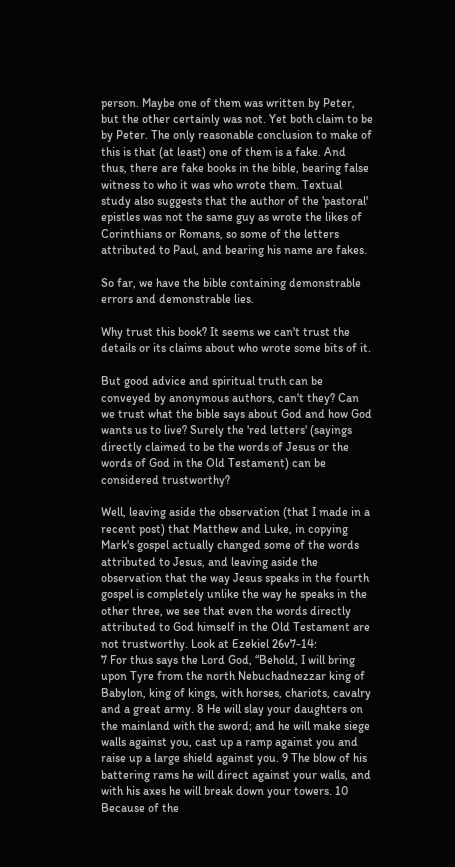person. Maybe one of them was written by Peter, but the other certainly was not. Yet both claim to be by Peter. The only reasonable conclusion to make of this is that (at least) one of them is a fake. And thus, there are fake books in the bible, bearing false witness to who it was who wrote them. Textual study also suggests that the author of the 'pastoral' epistles was not the same guy as wrote the likes of Corinthians or Romans, so some of the letters attributed to Paul, and bearing his name are fakes.

So far, we have the bible containing demonstrable errors and demonstrable lies.

Why trust this book? It seems we can't trust the details or its claims about who wrote some bits of it.

But good advice and spiritual truth can be conveyed by anonymous authors, can't they? Can we trust what the bible says about God and how God wants us to live? Surely the 'red letters' (sayings directly claimed to be the words of Jesus or the words of God in the Old Testament) can be considered trustworthy?

Well, leaving aside the observation (that I made in a recent post) that Matthew and Luke, in copying Mark's gospel actually changed some of the words attributed to Jesus, and leaving aside the observation that the way Jesus speaks in the fourth gospel is completely unlike the way he speaks in the other three, we see that even the words directly attributed to God himself in the Old Testament are not trustworthy. Look at Ezekiel 26v7-14:
7 For thus says the Lord God, “Behold, I will bring upon Tyre from the north Nebuchadnezzar king of Babylon, king of kings, with horses, chariots, cavalry and a great army. 8 He will slay your daughters on the mainland with the sword; and he will make siege walls against you, cast up a ramp against you and raise up a large shield against you. 9 The blow of his battering rams he will direct against your walls, and with his axes he will break down your towers. 10 Because of the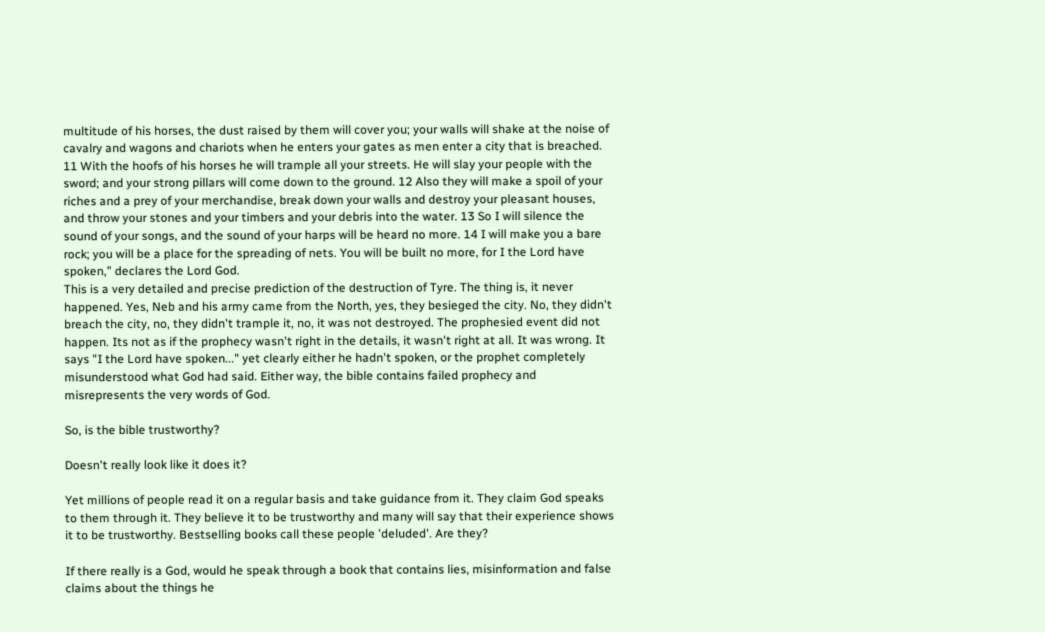multitude of his horses, the dust raised by them will cover you; your walls will shake at the noise of cavalry and wagons and chariots when he enters your gates as men enter a city that is breached. 11 With the hoofs of his horses he will trample all your streets. He will slay your people with the sword; and your strong pillars will come down to the ground. 12 Also they will make a spoil of your riches and a prey of your merchandise, break down your walls and destroy your pleasant houses, and throw your stones and your timbers and your debris into the water. 13 So I will silence the sound of your songs, and the sound of your harps will be heard no more. 14 I will make you a bare rock; you will be a place for the spreading of nets. You will be built no more, for I the Lord have spoken,” declares the Lord God.
This is a very detailed and precise prediction of the destruction of Tyre. The thing is, it never happened. Yes, Neb and his army came from the North, yes, they besieged the city. No, they didn't breach the city, no, they didn't trample it, no, it was not destroyed. The prophesied event did not happen. Its not as if the prophecy wasn't right in the details, it wasn't right at all. It was wrong. It says "I the Lord have spoken..." yet clearly either he hadn't spoken, or the prophet completely misunderstood what God had said. Either way, the bible contains failed prophecy and misrepresents the very words of God.

So, is the bible trustworthy?

Doesn't really look like it does it?

Yet millions of people read it on a regular basis and take guidance from it. They claim God speaks to them through it. They believe it to be trustworthy and many will say that their experience shows it to be trustworthy. Bestselling books call these people 'deluded'. Are they?

If there really is a God, would he speak through a book that contains lies, misinformation and false claims about the things he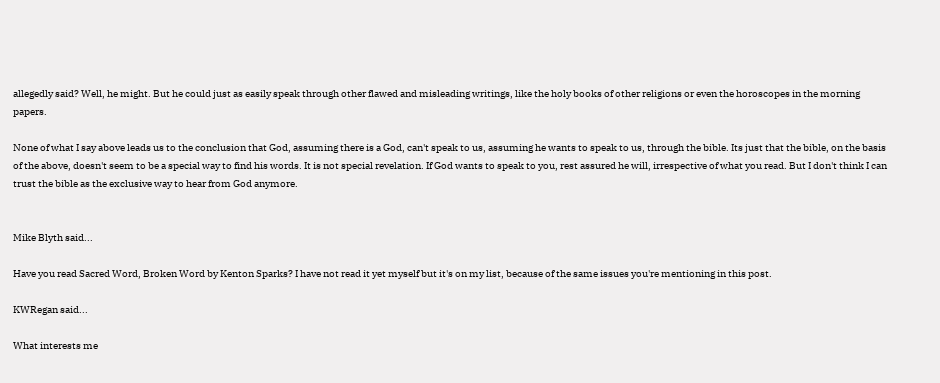allegedly said? Well, he might. But he could just as easily speak through other flawed and misleading writings, like the holy books of other religions or even the horoscopes in the morning papers.

None of what I say above leads us to the conclusion that God, assuming there is a God, can't speak to us, assuming he wants to speak to us, through the bible. Its just that the bible, on the basis of the above, doesn't seem to be a special way to find his words. It is not special revelation. If God wants to speak to you, rest assured he will, irrespective of what you read. But I don't think I can trust the bible as the exclusive way to hear from God anymore.


Mike Blyth said...

Have you read Sacred Word, Broken Word by Kenton Sparks? I have not read it yet myself but it's on my list, because of the same issues you're mentioning in this post.

KWRegan said...

What interests me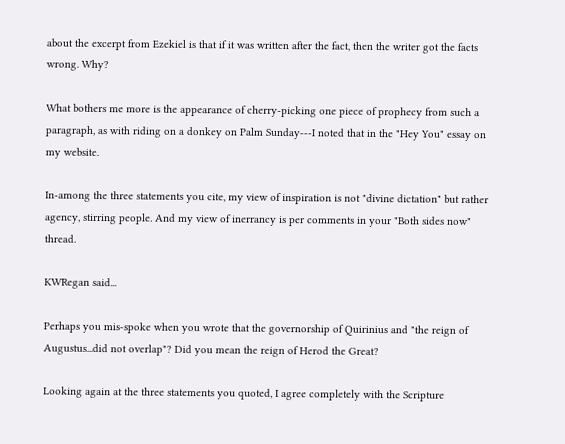about the excerpt from Ezekiel is that if it was written after the fact, then the writer got the facts wrong. Why?

What bothers me more is the appearance of cherry-picking one piece of prophecy from such a paragraph, as with riding on a donkey on Palm Sunday---I noted that in the "Hey You" essay on my website.

In-among the three statements you cite, my view of inspiration is not "divine dictation" but rather agency, stirring people. And my view of inerrancy is per comments in your "Both sides now" thread.

KWRegan said...

Perhaps you mis-spoke when you wrote that the governorship of Quirinius and "the reign of Augustus...did not overlap"? Did you mean the reign of Herod the Great?

Looking again at the three statements you quoted, I agree completely with the Scripture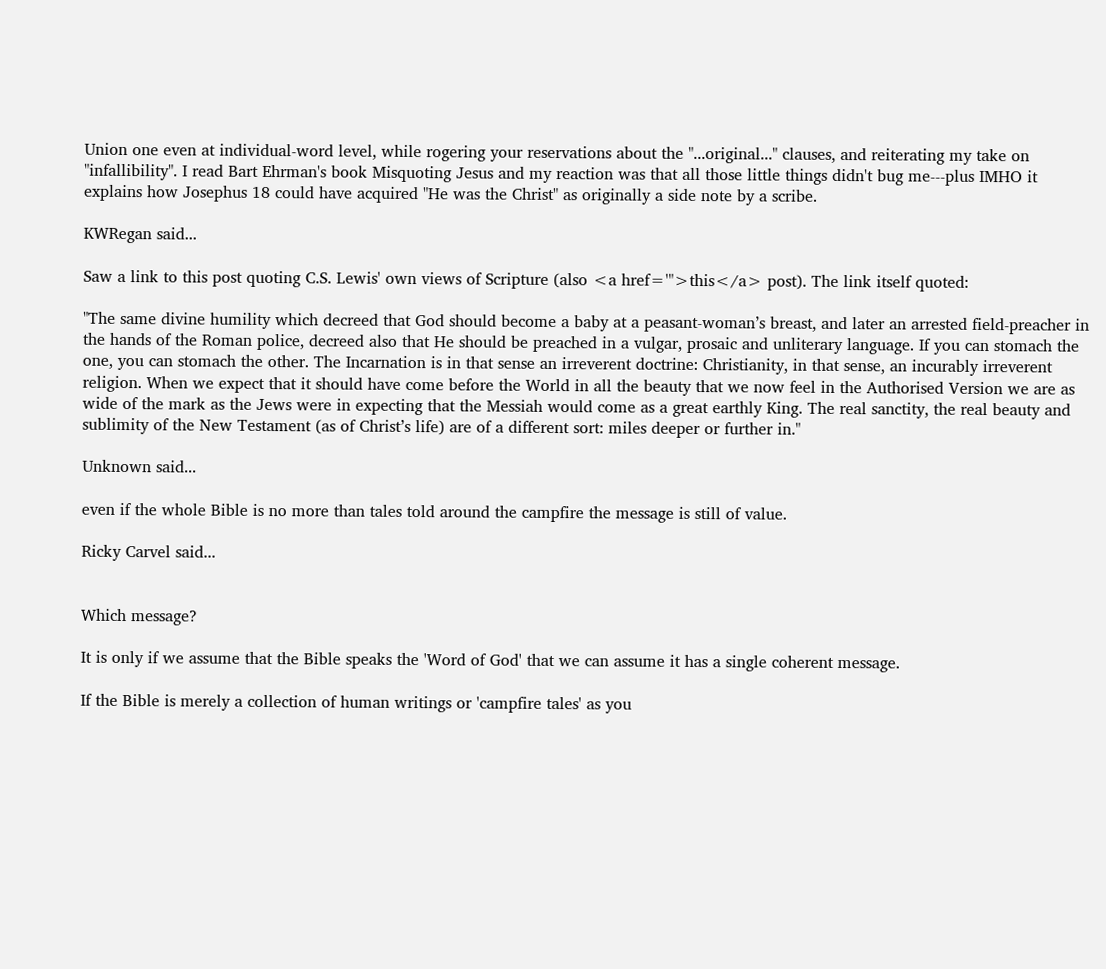Union one even at individual-word level, while rogering your reservations about the "...original..." clauses, and reiterating my take on "infallibility". I read Bart Ehrman's book Misquoting Jesus and my reaction was that all those little things didn't bug me---plus IMHO it explains how Josephus 18 could have acquired "He was the Christ" as originally a side note by a scribe.

KWRegan said...

Saw a link to this post quoting C.S. Lewis' own views of Scripture (also <a href='">this</a> post). The link itself quoted:

"The same divine humility which decreed that God should become a baby at a peasant-woman’s breast, and later an arrested field-preacher in the hands of the Roman police, decreed also that He should be preached in a vulgar, prosaic and unliterary language. If you can stomach the one, you can stomach the other. The Incarnation is in that sense an irreverent doctrine: Christianity, in that sense, an incurably irreverent religion. When we expect that it should have come before the World in all the beauty that we now feel in the Authorised Version we are as wide of the mark as the Jews were in expecting that the Messiah would come as a great earthly King. The real sanctity, the real beauty and sublimity of the New Testament (as of Christ’s life) are of a different sort: miles deeper or further in."

Unknown said...

even if the whole Bible is no more than tales told around the campfire the message is still of value.

Ricky Carvel said...


Which message?

It is only if we assume that the Bible speaks the 'Word of God' that we can assume it has a single coherent message.

If the Bible is merely a collection of human writings or 'campfire tales' as you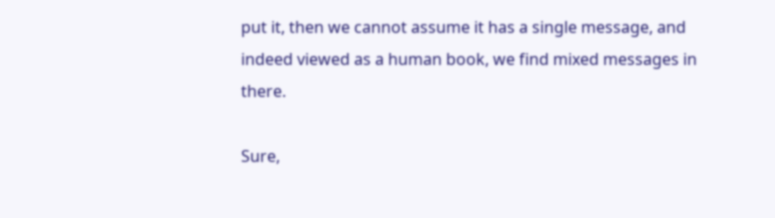put it, then we cannot assume it has a single message, and indeed viewed as a human book, we find mixed messages in there.

Sure,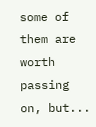some of them are worth passing on, but...